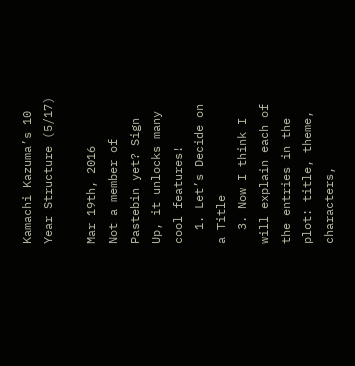Kamachi Kazuma’s 10 Year Structure (5/17)

Mar 19th, 2016
Not a member of Pastebin yet? Sign Up, it unlocks many cool features!
  1. Let’s Decide on a Title
  3. Now I think I will explain each of the entries in the plot: title, theme, characters,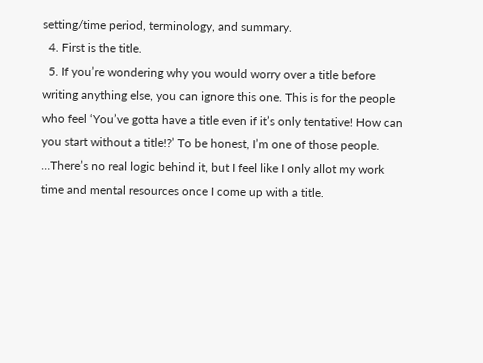setting/time period, terminology, and summary.
  4. First is the title.
  5. If you’re wondering why you would worry over a title before writing anything else, you can ignore this one. This is for the people who feel ‘You’ve gotta have a title even if it’s only tentative! How can you start without a title!?’ To be honest, I’m one of those people. …There’s no real logic behind it, but I feel like I only allot my work time and mental resources once I come up with a title.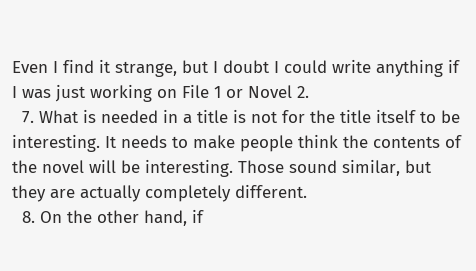Even I find it strange, but I doubt I could write anything if I was just working on File 1 or Novel 2.
  7. What is needed in a title is not for the title itself to be interesting. It needs to make people think the contents of the novel will be interesting. Those sound similar, but they are actually completely different.
  8. On the other hand, if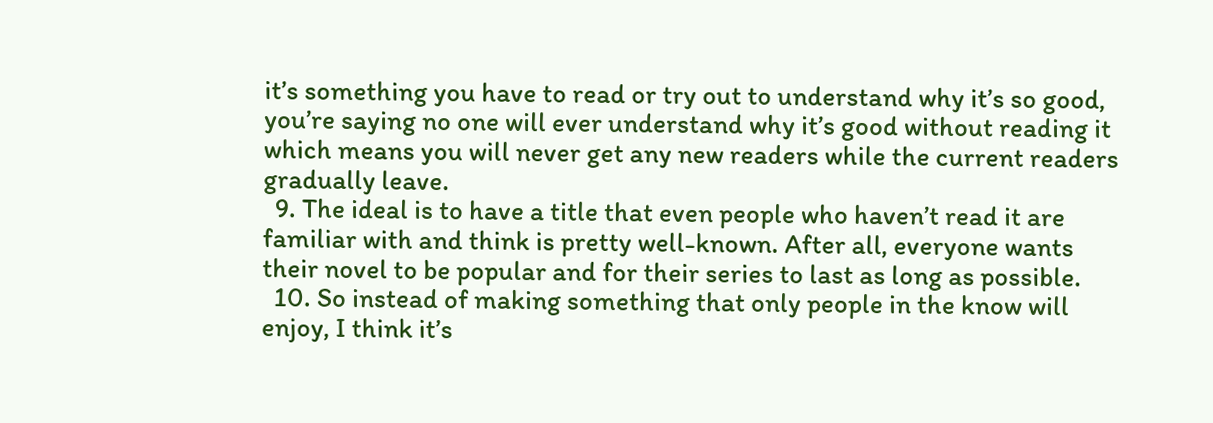it’s something you have to read or try out to understand why it’s so good, you’re saying no one will ever understand why it’s good without reading it which means you will never get any new readers while the current readers gradually leave.
  9. The ideal is to have a title that even people who haven’t read it are familiar with and think is pretty well-known. After all, everyone wants their novel to be popular and for their series to last as long as possible.
  10. So instead of making something that only people in the know will enjoy, I think it’s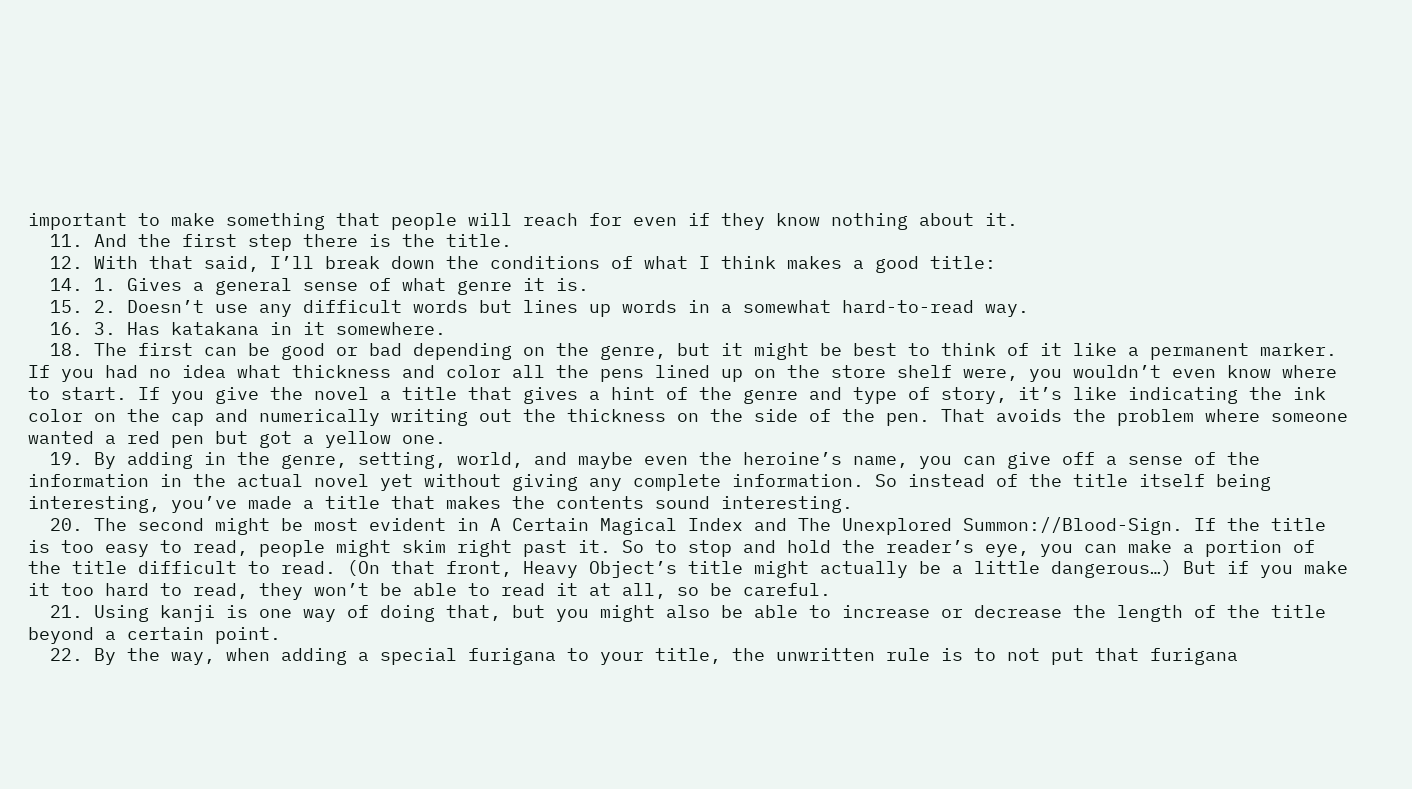important to make something that people will reach for even if they know nothing about it.
  11. And the first step there is the title.
  12. With that said, I’ll break down the conditions of what I think makes a good title:
  14. 1. Gives a general sense of what genre it is.
  15. 2. Doesn’t use any difficult words but lines up words in a somewhat hard-to-read way.
  16. 3. Has katakana in it somewhere.
  18. The first can be good or bad depending on the genre, but it might be best to think of it like a permanent marker. If you had no idea what thickness and color all the pens lined up on the store shelf were, you wouldn’t even know where to start. If you give the novel a title that gives a hint of the genre and type of story, it’s like indicating the ink color on the cap and numerically writing out the thickness on the side of the pen. That avoids the problem where someone wanted a red pen but got a yellow one.
  19. By adding in the genre, setting, world, and maybe even the heroine’s name, you can give off a sense of the information in the actual novel yet without giving any complete information. So instead of the title itself being interesting, you’ve made a title that makes the contents sound interesting.
  20. The second might be most evident in A Certain Magical Index and The Unexplored Summon://Blood-Sign. If the title is too easy to read, people might skim right past it. So to stop and hold the reader’s eye, you can make a portion of the title difficult to read. (On that front, Heavy Object’s title might actually be a little dangerous…) But if you make it too hard to read, they won’t be able to read it at all, so be careful.
  21. Using kanji is one way of doing that, but you might also be able to increase or decrease the length of the title beyond a certain point.
  22. By the way, when adding a special furigana to your title, the unwritten rule is to not put that furigana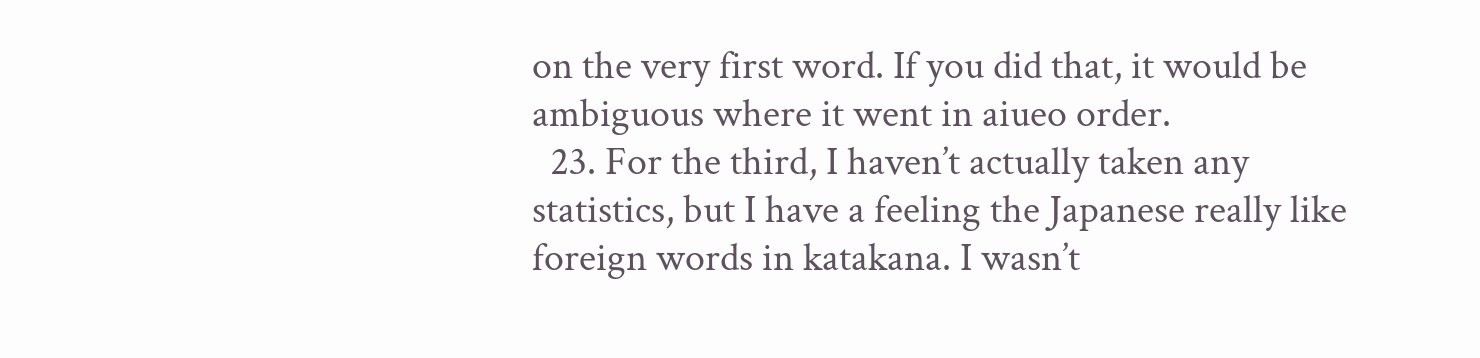on the very first word. If you did that, it would be ambiguous where it went in aiueo order.
  23. For the third, I haven’t actually taken any statistics, but I have a feeling the Japanese really like foreign words in katakana. I wasn’t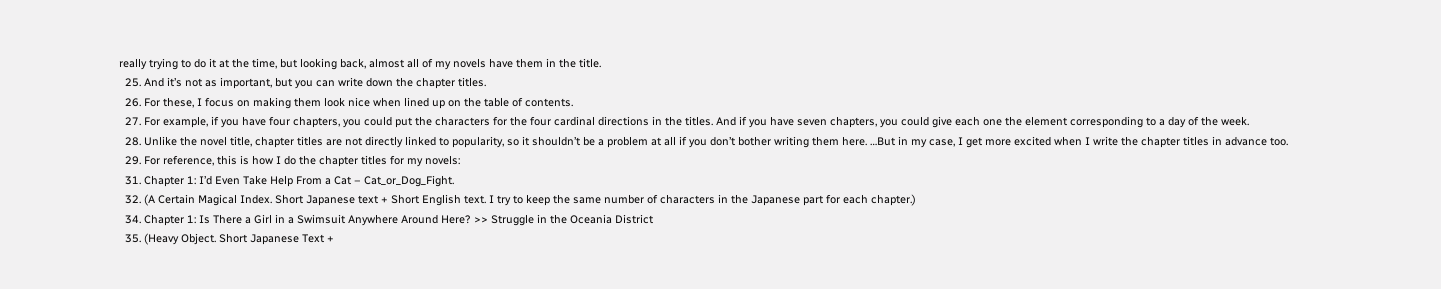really trying to do it at the time, but looking back, almost all of my novels have them in the title.
  25. And it’s not as important, but you can write down the chapter titles.
  26. For these, I focus on making them look nice when lined up on the table of contents.
  27. For example, if you have four chapters, you could put the characters for the four cardinal directions in the titles. And if you have seven chapters, you could give each one the element corresponding to a day of the week.
  28. Unlike the novel title, chapter titles are not directly linked to popularity, so it shouldn’t be a problem at all if you don’t bother writing them here. …But in my case, I get more excited when I write the chapter titles in advance too.
  29. For reference, this is how I do the chapter titles for my novels:
  31. Chapter 1: I’d Even Take Help From a Cat – Cat_or_Dog_Fight.
  32. (A Certain Magical Index. Short Japanese text + Short English text. I try to keep the same number of characters in the Japanese part for each chapter.)
  34. Chapter 1: Is There a Girl in a Swimsuit Anywhere Around Here? >> Struggle in the Oceania District
  35. (Heavy Object. Short Japanese Text +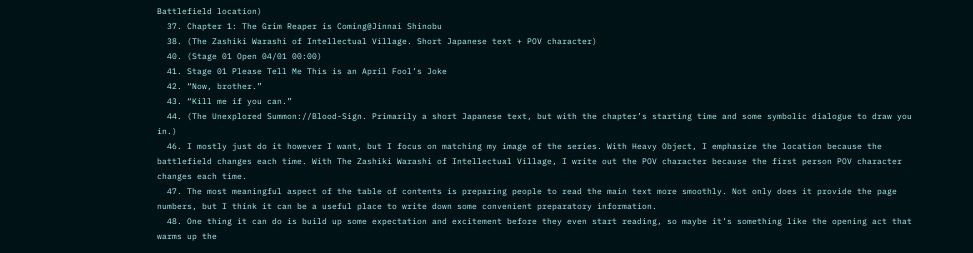Battlefield location)
  37. Chapter 1: The Grim Reaper is Coming@Jinnai Shinobu
  38. (The Zashiki Warashi of Intellectual Village. Short Japanese text + POV character)
  40. (Stage 01 Open 04/01 00:00)
  41. Stage 01 Please Tell Me This is an April Fool’s Joke
  42. “Now, brother.”
  43. “Kill me if you can.”
  44. (The Unexplored Summon://Blood-Sign. Primarily a short Japanese text, but with the chapter’s starting time and some symbolic dialogue to draw you in.)
  46. I mostly just do it however I want, but I focus on matching my image of the series. With Heavy Object, I emphasize the location because the battlefield changes each time. With The Zashiki Warashi of Intellectual Village, I write out the POV character because the first person POV character changes each time.
  47. The most meaningful aspect of the table of contents is preparing people to read the main text more smoothly. Not only does it provide the page numbers, but I think it can be a useful place to write down some convenient preparatory information.
  48. One thing it can do is build up some expectation and excitement before they even start reading, so maybe it’s something like the opening act that warms up the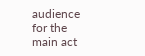audience for the main act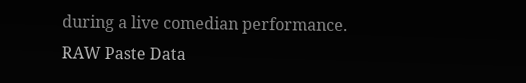during a live comedian performance.
RAW Paste Data